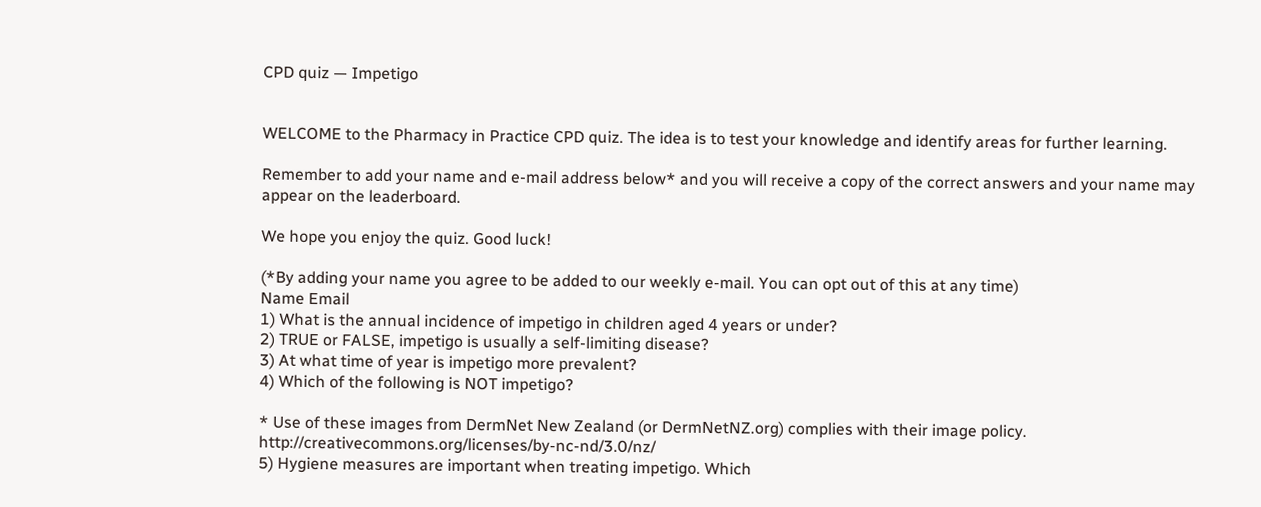CPD quiz — Impetigo


WELCOME to the Pharmacy in Practice CPD quiz. The idea is to test your knowledge and identify areas for further learning.

Remember to add your name and e-mail address below* and you will receive a copy of the correct answers and your name may appear on the leaderboard.

We hope you enjoy the quiz. Good luck!

(*By adding your name you agree to be added to our weekly e-mail. You can opt out of this at any time)
Name Email
1) What is the annual incidence of impetigo in children aged 4 years or under?
2) TRUE or FALSE, impetigo is usually a self-limiting disease?
3) At what time of year is impetigo more prevalent?
4) Which of the following is NOT impetigo?

* Use of these images from DermNet New Zealand (or DermNetNZ.org) complies with their image policy.  http://creativecommons.org/licenses/by-nc-nd/3.0/nz/
5) Hygiene measures are important when treating impetigo. Which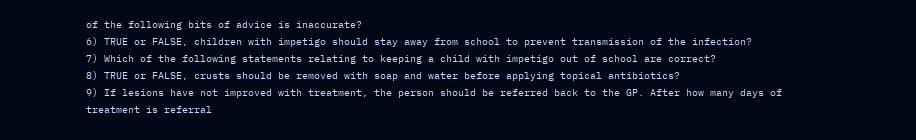of the following bits of advice is inaccurate?
6) TRUE or FALSE, children with impetigo should stay away from school to prevent transmission of the infection?
7) Which of the following statements relating to keeping a child with impetigo out of school are correct?
8) TRUE or FALSE, crusts should be removed with soap and water before applying topical antibiotics?
9) If lesions have not improved with treatment, the person should be referred back to the GP. After how many days of treatment is referral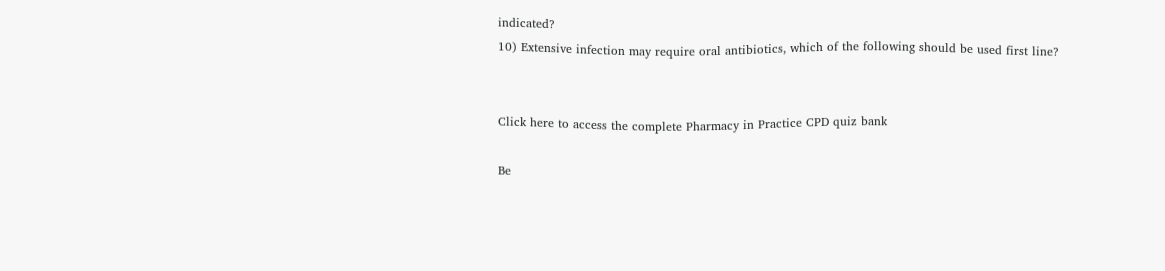indicated?
10) Extensive infection may require oral antibiotics, which of the following should be used first line?


Click here to access the complete Pharmacy in Practice CPD quiz bank

Be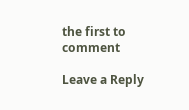the first to comment

Leave a Reply